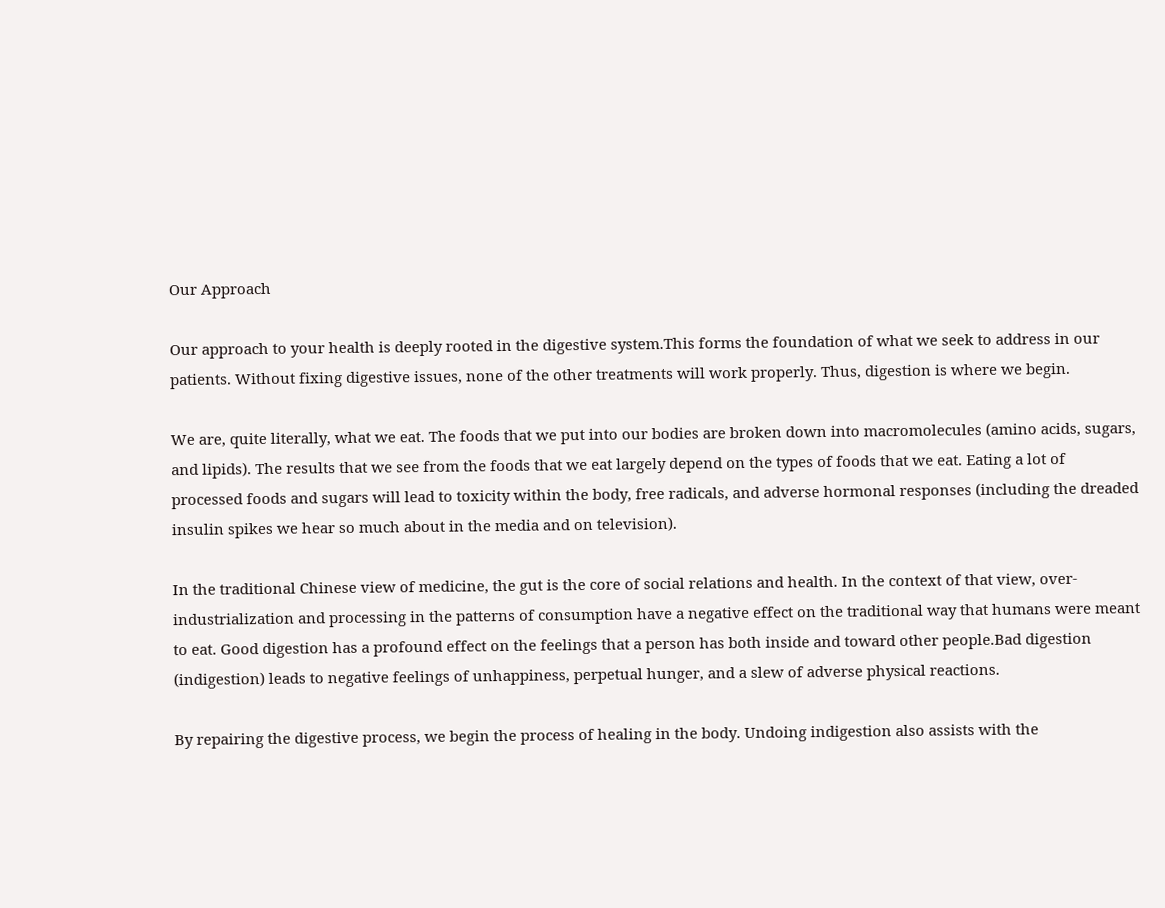Our Approach

Our approach to your health is deeply rooted in the digestive system.This forms the foundation of what we seek to address in our patients. Without fixing digestive issues, none of the other treatments will work properly. Thus, digestion is where we begin.

We are, quite literally, what we eat. The foods that we put into our bodies are broken down into macromolecules (amino acids, sugars, and lipids). The results that we see from the foods that we eat largely depend on the types of foods that we eat. Eating a lot of processed foods and sugars will lead to toxicity within the body, free radicals, and adverse hormonal responses (including the dreaded insulin spikes we hear so much about in the media and on television).

In the traditional Chinese view of medicine, the gut is the core of social relations and health. In the context of that view, over-industrialization and processing in the patterns of consumption have a negative effect on the traditional way that humans were meant to eat. Good digestion has a profound effect on the feelings that a person has both inside and toward other people.Bad digestion (indigestion) leads to negative feelings of unhappiness, perpetual hunger, and a slew of adverse physical reactions.

By repairing the digestive process, we begin the process of healing in the body. Undoing indigestion also assists with the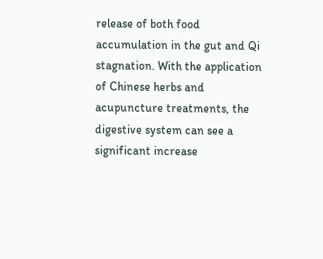release of both food accumulation in the gut and Qi stagnation. With the application of Chinese herbs and acupuncture treatments, the digestive system can see a significant increase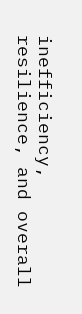inefficiency, resilience, and overall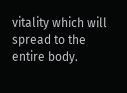vitality which will spread to the entire body.